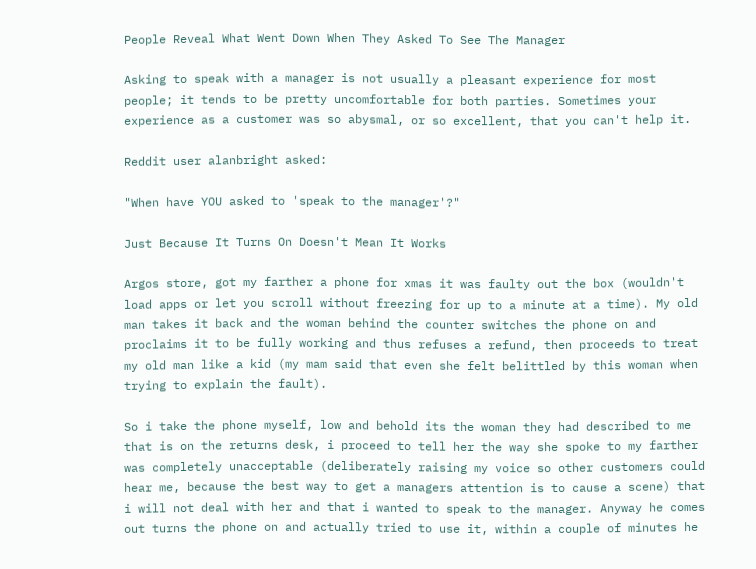People Reveal What Went Down When They Asked To See The Manager

Asking to speak with a manager is not usually a pleasant experience for most people; it tends to be pretty uncomfortable for both parties. Sometimes your experience as a customer was so abysmal, or so excellent, that you can't help it.

Reddit user alanbright asked:

"When have YOU asked to 'speak to the manager'?"

Just Because It Turns On Doesn't Mean It Works

Argos store, got my farther a phone for xmas it was faulty out the box (wouldn't load apps or let you scroll without freezing for up to a minute at a time). My old man takes it back and the woman behind the counter switches the phone on and proclaims it to be fully working and thus refuses a refund, then proceeds to treat my old man like a kid (my mam said that even she felt belittled by this woman when trying to explain the fault).

So i take the phone myself, low and behold its the woman they had described to me that is on the returns desk, i proceed to tell her the way she spoke to my farther was completely unacceptable (deliberately raising my voice so other customers could hear me, because the best way to get a managers attention is to cause a scene) that i will not deal with her and that i wanted to speak to the manager. Anyway he comes out turns the phone on and actually tried to use it, within a couple of minutes he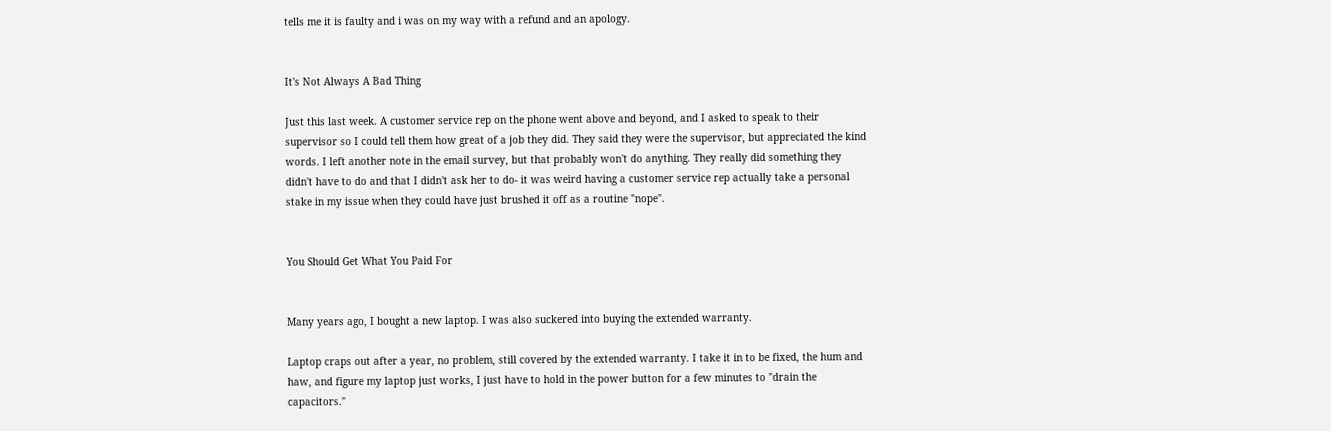tells me it is faulty and i was on my way with a refund and an apology.


It's Not Always A Bad Thing

Just this last week. A customer service rep on the phone went above and beyond, and I asked to speak to their supervisor so I could tell them how great of a job they did. They said they were the supervisor, but appreciated the kind words. I left another note in the email survey, but that probably won't do anything. They really did something they didn't have to do and that I didn't ask her to do- it was weird having a customer service rep actually take a personal stake in my issue when they could have just brushed it off as a routine "nope".


You Should Get What You Paid For


Many years ago, I bought a new laptop. I was also suckered into buying the extended warranty.

Laptop craps out after a year, no problem, still covered by the extended warranty. I take it in to be fixed, the hum and haw, and figure my laptop just works, I just have to hold in the power button for a few minutes to "drain the capacitors."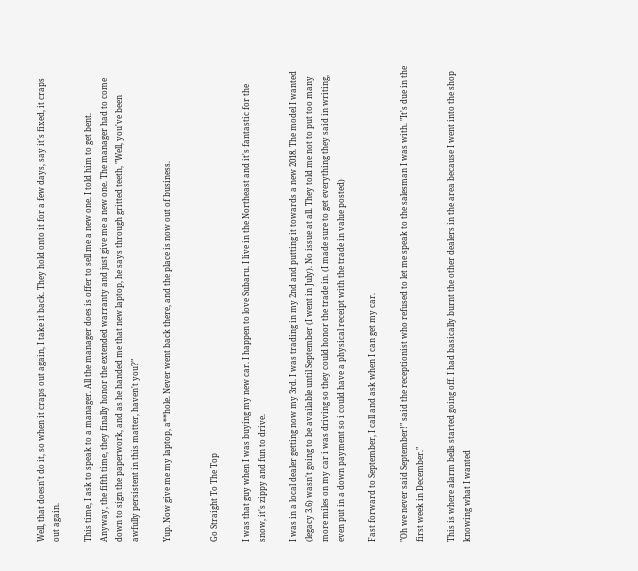Well, that doesn't do it, so when it craps out again, I take it back. They hold onto it for a few days, say it's fixed, it craps out again.

This time, I ask to speak to a manager. All the manager does is offer to sell me a new one. I told him to get bent.
Anyway, the fifth time, they finally honor the extended warranty and just give me a new one. The manager had to come down to sign the paperwork, and as he handed me that new laptop, he says through gritted teeth, "Well, you've been awfully persistent in this matter, haven't you?"

Yup. Now give me my laptop, a**hole. Never went back there, and the place is now out of business.


Go Straight To The Top

I was that guy when I was buying my new car. I happen to love Subaru. I live in the Northeast and it's fantastic for the snow, it's zippy and fun to drive.

I was in a local dealer getting now my 3rd. I was trading in my 2nd and putting it towards a new 2018. The model I wanted (legacy 3.6) wasn't going to be available until September (I went in July). No issue at all. They told me not to put too many more miles on my car i was driving so they could honor the trade in. (I made sure to get everything they said in writing, even put in a down payment so i could have a physical receipt with the trade in value posted)

Fast forward to September, I call and ask when I can get my car.

"Oh we never said September!" said the receptionist who refused to let me speak to the salesman I was with. "It's due in the first week in December."

This is where alarm bells started going off. I had basically burnt the other dealers in the area because I went into the shop knowing what I wanted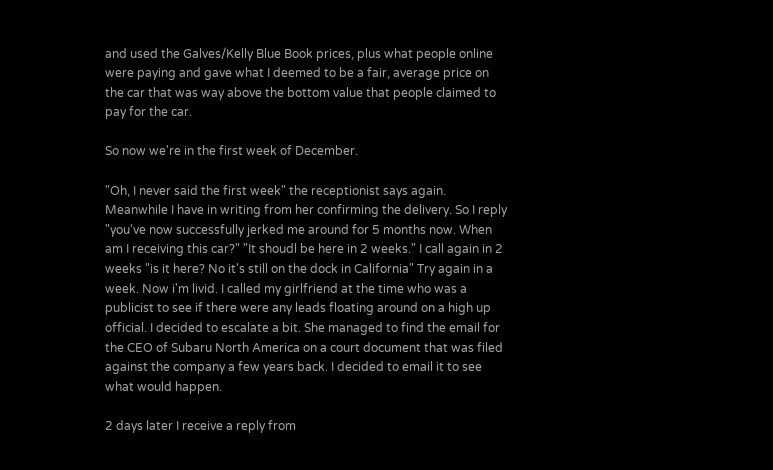and used the Galves/Kelly Blue Book prices, plus what people online were paying and gave what I deemed to be a fair, average price on the car that was way above the bottom value that people claimed to pay for the car.

So now we're in the first week of December.

"Oh, I never said the first week" the receptionist says again. Meanwhile I have in writing from her confirming the delivery. So I reply "you've now successfully jerked me around for 5 months now. When am I receiving this car?" "It shoudl be here in 2 weeks." I call again in 2 weeks "is it here? No it's still on the dock in California" Try again in a week. Now i'm livid. I called my girlfriend at the time who was a publicist to see if there were any leads floating around on a high up official. I decided to escalate a bit. She managed to find the email for the CEO of Subaru North America on a court document that was filed against the company a few years back. I decided to email it to see what would happen.

2 days later I receive a reply from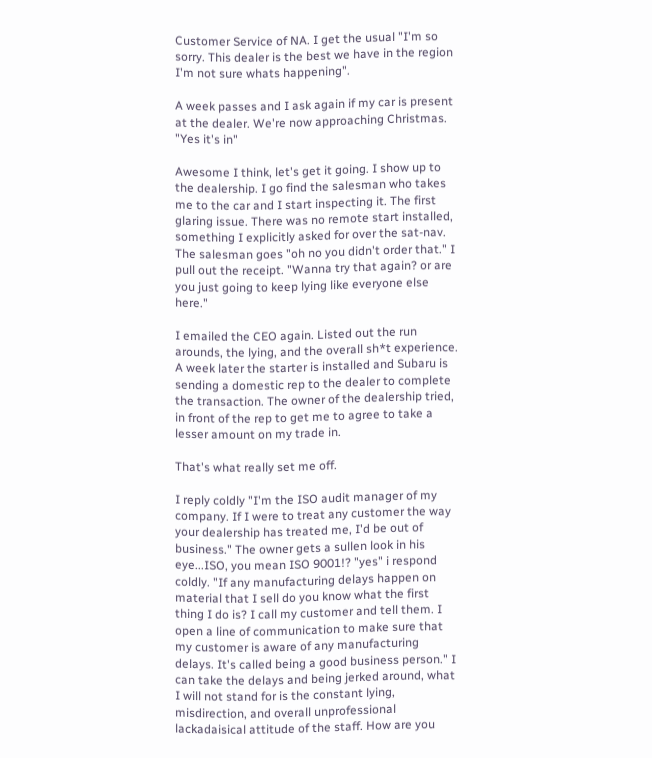Customer Service of NA. I get the usual "I'm so sorry. This dealer is the best we have in the region I'm not sure whats happening".

A week passes and I ask again if my car is present at the dealer. We're now approaching Christmas. "Yes it's in"

Awesome I think, let's get it going. I show up to the dealership. I go find the salesman who takes me to the car and I start inspecting it. The first glaring issue. There was no remote start installed, something I explicitly asked for over the sat-nav. The salesman goes "oh no you didn't order that." I pull out the receipt. "Wanna try that again? or are you just going to keep lying like everyone else here."

I emailed the CEO again. Listed out the run arounds, the lying, and the overall sh*t experience. A week later the starter is installed and Subaru is sending a domestic rep to the dealer to complete the transaction. The owner of the dealership tried, in front of the rep to get me to agree to take a lesser amount on my trade in.

That's what really set me off.

I reply coldly "I'm the ISO audit manager of my company. If I were to treat any customer the way your dealership has treated me, I'd be out of business." The owner gets a sullen look in his eye...ISO, you mean ISO 9001!? "yes" i respond coldly. "If any manufacturing delays happen on material that I sell do you know what the first thing I do is? I call my customer and tell them. I open a line of communication to make sure that my customer is aware of any manufacturing delays. It's called being a good business person." I can take the delays and being jerked around, what I will not stand for is the constant lying, misdirection, and overall unprofessional lackadaisical attitude of the staff. How are you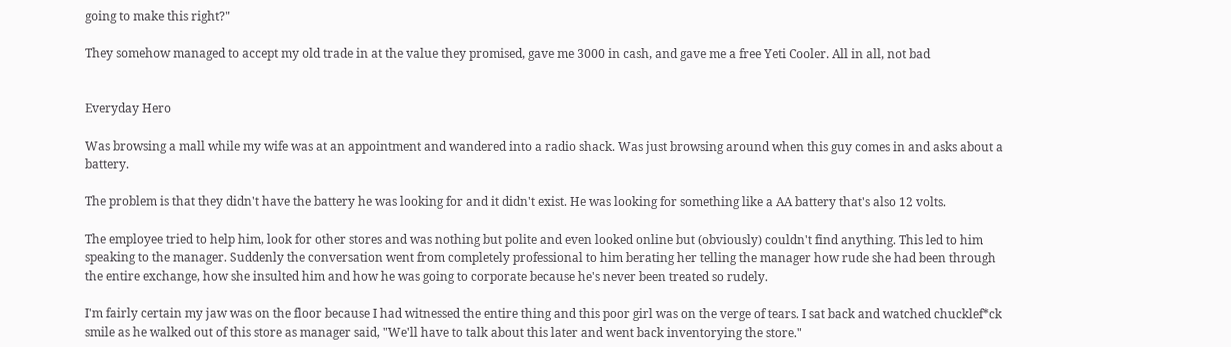going to make this right?"

They somehow managed to accept my old trade in at the value they promised, gave me 3000 in cash, and gave me a free Yeti Cooler. All in all, not bad


Everyday Hero

Was browsing a mall while my wife was at an appointment and wandered into a radio shack. Was just browsing around when this guy comes in and asks about a battery.

The problem is that they didn't have the battery he was looking for and it didn't exist. He was looking for something like a AA battery that's also 12 volts.

The employee tried to help him, look for other stores and was nothing but polite and even looked online but (obviously) couldn't find anything. This led to him speaking to the manager. Suddenly the conversation went from completely professional to him berating her telling the manager how rude she had been through the entire exchange, how she insulted him and how he was going to corporate because he's never been treated so rudely.

I'm fairly certain my jaw was on the floor because I had witnessed the entire thing and this poor girl was on the verge of tears. I sat back and watched chucklef*ck smile as he walked out of this store as manager said, "We'll have to talk about this later and went back inventorying the store."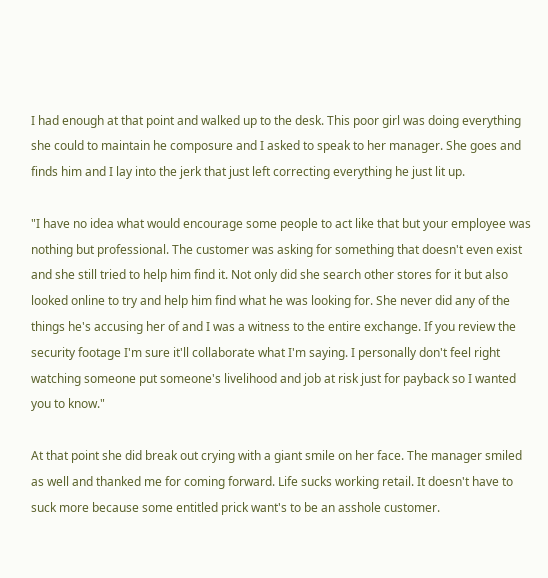I had enough at that point and walked up to the desk. This poor girl was doing everything she could to maintain he composure and I asked to speak to her manager. She goes and finds him and I lay into the jerk that just left correcting everything he just lit up.

"I have no idea what would encourage some people to act like that but your employee was nothing but professional. The customer was asking for something that doesn't even exist and she still tried to help him find it. Not only did she search other stores for it but also looked online to try and help him find what he was looking for. She never did any of the things he's accusing her of and I was a witness to the entire exchange. If you review the security footage I'm sure it'll collaborate what I'm saying. I personally don't feel right watching someone put someone's livelihood and job at risk just for payback so I wanted you to know."

At that point she did break out crying with a giant smile on her face. The manager smiled as well and thanked me for coming forward. Life sucks working retail. It doesn't have to suck more because some entitled prick want's to be an asshole customer.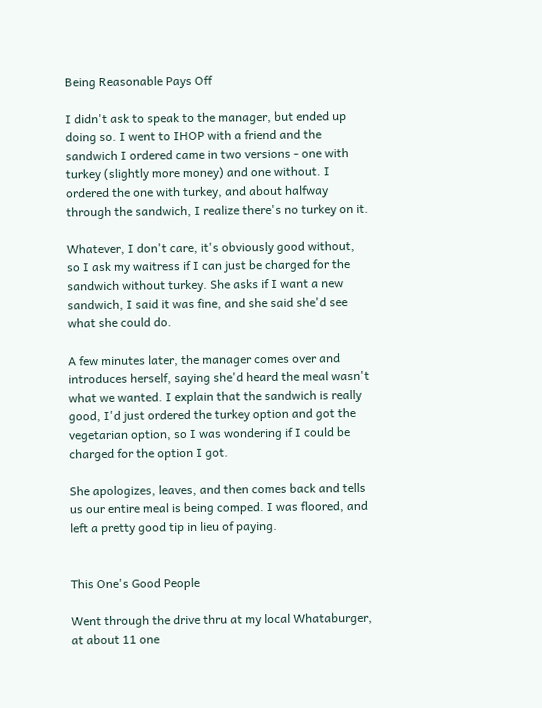Being Reasonable Pays Off

I didn't ask to speak to the manager, but ended up doing so. I went to IHOP with a friend and the sandwich I ordered came in two versions - one with turkey (slightly more money) and one without. I ordered the one with turkey, and about halfway through the sandwich, I realize there's no turkey on it.

Whatever, I don't care, it's obviously good without, so I ask my waitress if I can just be charged for the sandwich without turkey. She asks if I want a new sandwich, I said it was fine, and she said she'd see what she could do.

A few minutes later, the manager comes over and introduces herself, saying she'd heard the meal wasn't what we wanted. I explain that the sandwich is really good, I'd just ordered the turkey option and got the vegetarian option, so I was wondering if I could be charged for the option I got.

She apologizes, leaves, and then comes back and tells us our entire meal is being comped. I was floored, and left a pretty good tip in lieu of paying.


This One's Good People

Went through the drive thru at my local Whataburger, at about 11 one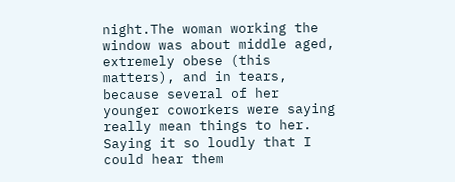night.The woman working the window was about middle aged, extremely obese (this matters), and in tears, because several of her younger coworkers were saying really mean things to her. Saying it so loudly that I could hear them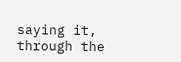saying it, through the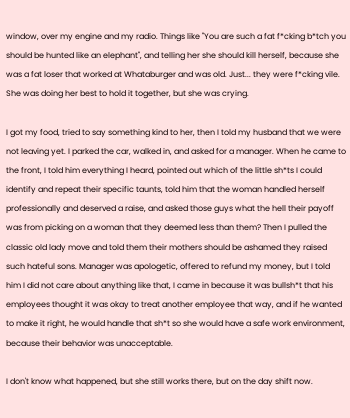window, over my engine and my radio. Things like "You are such a fat f*cking b*tch you should be hunted like an elephant", and telling her she should kill herself, because she was a fat loser that worked at Whataburger and was old. Just... they were f*cking vile. She was doing her best to hold it together, but she was crying.

I got my food, tried to say something kind to her, then I told my husband that we were not leaving yet. I parked the car, walked in, and asked for a manager. When he came to the front, I told him everything I heard, pointed out which of the little sh*ts I could identify and repeat their specific taunts, told him that the woman handled herself professionally and deserved a raise, and asked those guys what the hell their payoff was from picking on a woman that they deemed less than them? Then I pulled the classic old lady move and told them their mothers should be ashamed they raised such hateful sons. Manager was apologetic, offered to refund my money, but I told him I did not care about anything like that, I came in because it was bullsh*t that his employees thought it was okay to treat another employee that way, and if he wanted to make it right, he would handle that sh*t so she would have a safe work environment, because their behavior was unacceptable.

I don't know what happened, but she still works there, but on the day shift now.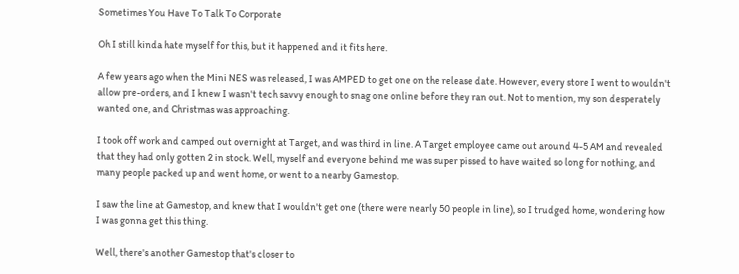Sometimes You Have To Talk To Corporate

Oh I still kinda hate myself for this, but it happened and it fits here.

A few years ago when the Mini NES was released, I was AMPED to get one on the release date. However, every store I went to wouldn't allow pre-orders, and I knew I wasn't tech savvy enough to snag one online before they ran out. Not to mention, my son desperately wanted one, and Christmas was approaching.

I took off work and camped out overnight at Target, and was third in line. A Target employee came out around 4-5 AM and revealed that they had only gotten 2 in stock. Well, myself and everyone behind me was super pissed to have waited so long for nothing, and many people packed up and went home, or went to a nearby Gamestop.

I saw the line at Gamestop, and knew that I wouldn't get one (there were nearly 50 people in line), so I trudged home, wondering how I was gonna get this thing.

Well, there's another Gamestop that's closer to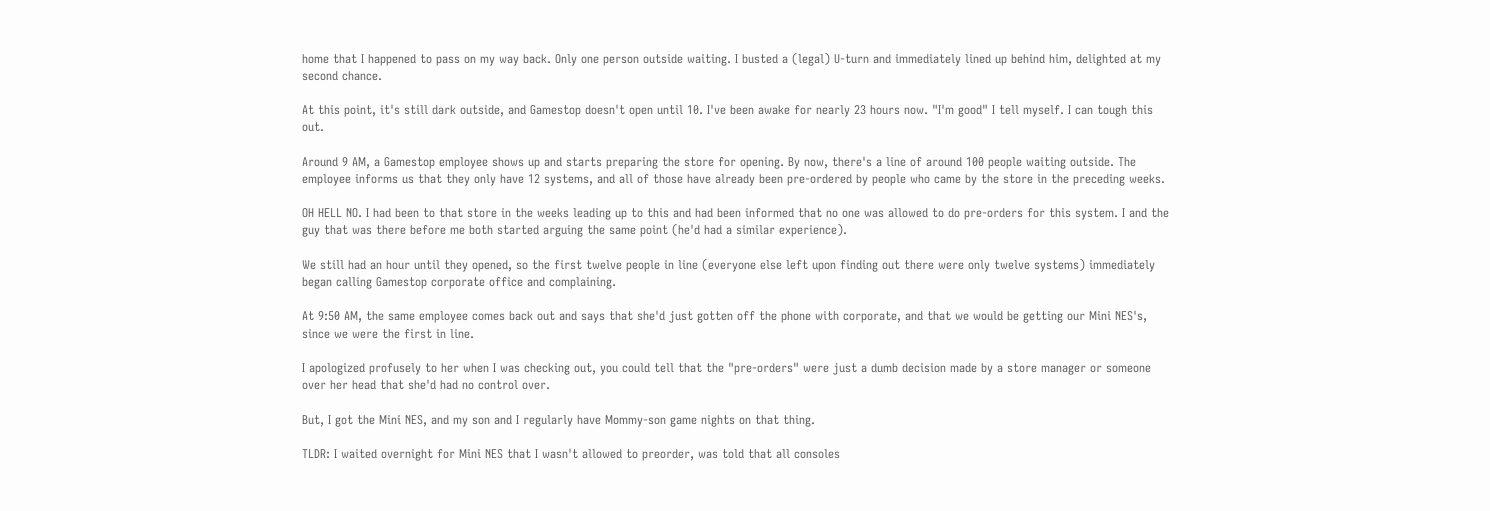home that I happened to pass on my way back. Only one person outside waiting. I busted a (legal) U-turn and immediately lined up behind him, delighted at my second chance.

At this point, it's still dark outside, and Gamestop doesn't open until 10. I've been awake for nearly 23 hours now. "I'm good" I tell myself. I can tough this out.

Around 9 AM, a Gamestop employee shows up and starts preparing the store for opening. By now, there's a line of around 100 people waiting outside. The employee informs us that they only have 12 systems, and all of those have already been pre-ordered by people who came by the store in the preceding weeks.

OH HELL NO. I had been to that store in the weeks leading up to this and had been informed that no one was allowed to do pre-orders for this system. I and the guy that was there before me both started arguing the same point (he'd had a similar experience).

We still had an hour until they opened, so the first twelve people in line (everyone else left upon finding out there were only twelve systems) immediately began calling Gamestop corporate office and complaining.

At 9:50 AM, the same employee comes back out and says that she'd just gotten off the phone with corporate, and that we would be getting our Mini NES's, since we were the first in line.

I apologized profusely to her when I was checking out, you could tell that the "pre-orders" were just a dumb decision made by a store manager or someone over her head that she'd had no control over.

But, I got the Mini NES, and my son and I regularly have Mommy-son game nights on that thing.

TLDR: I waited overnight for Mini NES that I wasn't allowed to preorder, was told that all consoles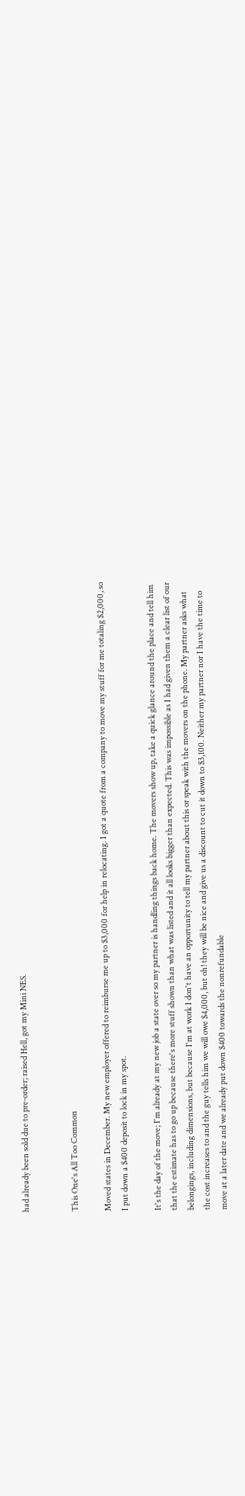had already been sold due to pre-order; raised Hell, got my Mini NES.


This One's All Too Common

Moved states in December. My new employer offered to reimburse me up to $3,000 for help in relocating. I got a quote from a company to move my stuff for me totaling $2,000, so I put down a $400 deposit to lock in my spot.

It's the day of the move; I'm already at my new job a state over so my partner is handling things back home. The movers show up, take a quick glance around the place and tell him that the estimate has to go up because there's more stuff shown than what was listed and it all looks bigger than expected. This was impossible as I had given them a clear list of our belongings, including dimensions, but because I'm at work I don't have an opportunity to tell my partner about this or speak with the movers on the phone. My partner asks what the cost increases to and the guy tells him we will owe $4,000, but oh! they will be nice and give us a discount to cut it down to $3,100. Neither my partner nor I have the time to move at a later date and we already put down $400 towards the nonrefundable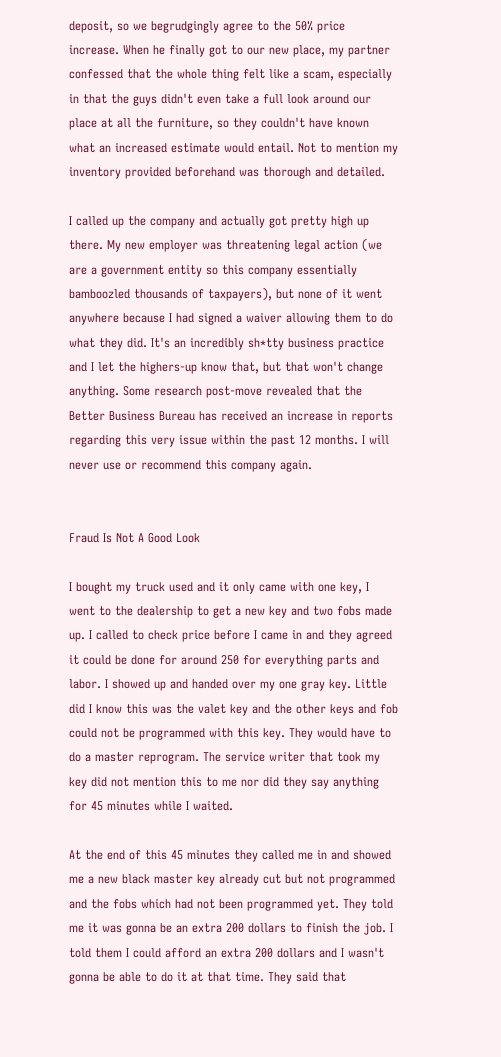deposit, so we begrudgingly agree to the 50% price increase. When he finally got to our new place, my partner confessed that the whole thing felt like a scam, especially in that the guys didn't even take a full look around our place at all the furniture, so they couldn't have known what an increased estimate would entail. Not to mention my inventory provided beforehand was thorough and detailed.

I called up the company and actually got pretty high up there. My new employer was threatening legal action (we are a government entity so this company essentially bamboozled thousands of taxpayers), but none of it went anywhere because I had signed a waiver allowing them to do what they did. It's an incredibly sh*tty business practice and I let the highers-up know that, but that won't change anything. Some research post-move revealed that the Better Business Bureau has received an increase in reports regarding this very issue within the past 12 months. I will never use or recommend this company again.


Fraud Is Not A Good Look

I bought my truck used and it only came with one key, I went to the dealership to get a new key and two fobs made up. I called to check price before I came in and they agreed it could be done for around 250 for everything parts and labor. I showed up and handed over my one gray key. Little did I know this was the valet key and the other keys and fob could not be programmed with this key. They would have to do a master reprogram. The service writer that took my key did not mention this to me nor did they say anything for 45 minutes while I waited.

At the end of this 45 minutes they called me in and showed me a new black master key already cut but not programmed and the fobs which had not been programmed yet. They told me it was gonna be an extra 200 dollars to finish the job. I told them I could afford an extra 200 dollars and I wasn't gonna be able to do it at that time. They said that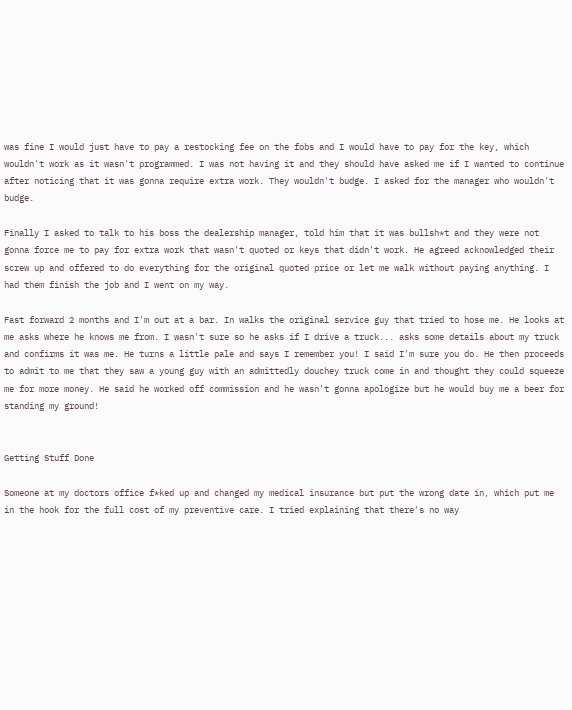was fine I would just have to pay a restocking fee on the fobs and I would have to pay for the key, which wouldn't work as it wasn't programmed. I was not having it and they should have asked me if I wanted to continue after noticing that it was gonna require extra work. They wouldn't budge. I asked for the manager who wouldn't budge.

Finally I asked to talk to his boss the dealership manager, told him that it was bullsh*t and they were not gonna force me to pay for extra work that wasn't quoted or keys that didn't work. He agreed acknowledged their screw up and offered to do everything for the original quoted price or let me walk without paying anything. I had them finish the job and I went on my way.

Fast forward 2 months and I'm out at a bar. In walks the original service guy that tried to hose me. He looks at me asks where he knows me from. I wasn't sure so he asks if I drive a truck... asks some details about my truck and confirms it was me. He turns a little pale and says I remember you! I said I'm sure you do. He then proceeds to admit to me that they saw a young guy with an admittedly douchey truck come in and thought they could squeeze me for more money. He said he worked off commission and he wasn't gonna apologize but he would buy me a beer for standing my ground!


Getting Stuff Done

Someone at my doctors office f*ked up and changed my medical insurance but put the wrong date in, which put me in the hook for the full cost of my preventive care. I tried explaining that there's no way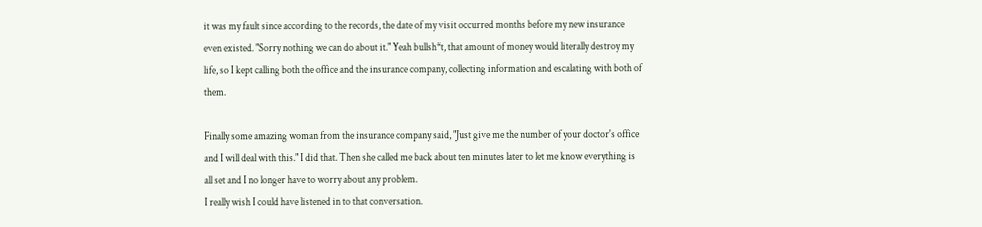it was my fault since according to the records, the date of my visit occurred months before my new insurance even existed. "Sorry nothing we can do about it." Yeah bullsh*t, that amount of money would literally destroy my life, so I kept calling both the office and the insurance company, collecting information and escalating with both of them.

Finally some amazing woman from the insurance company said, "Just give me the number of your doctor's office and I will deal with this." I did that. Then she called me back about ten minutes later to let me know everything is all set and I no longer have to worry about any problem.
I really wish I could have listened in to that conversation.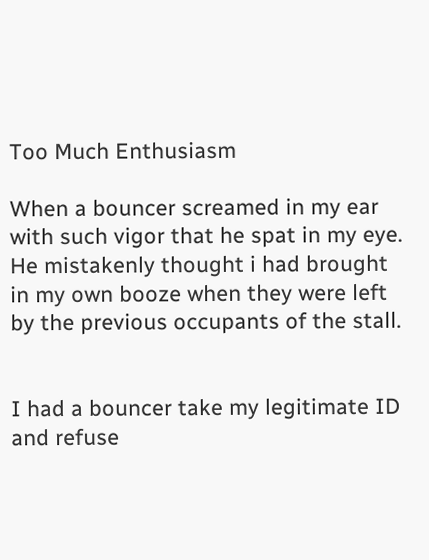Too Much Enthusiasm

When a bouncer screamed in my ear with such vigor that he spat in my eye. He mistakenly thought i had brought in my own booze when they were left by the previous occupants of the stall.


I had a bouncer take my legitimate ID and refuse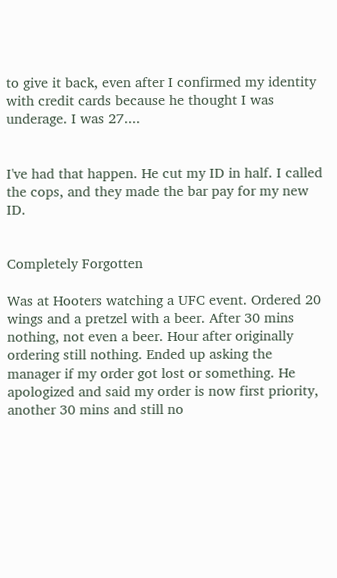to give it back, even after I confirmed my identity with credit cards because he thought I was underage. I was 27....


I've had that happen. He cut my ID in half. I called the cops, and they made the bar pay for my new ID.


Completely Forgotten

Was at Hooters watching a UFC event. Ordered 20 wings and a pretzel with a beer. After 30 mins nothing, not even a beer. Hour after originally ordering still nothing. Ended up asking the manager if my order got lost or something. He apologized and said my order is now first priority, another 30 mins and still no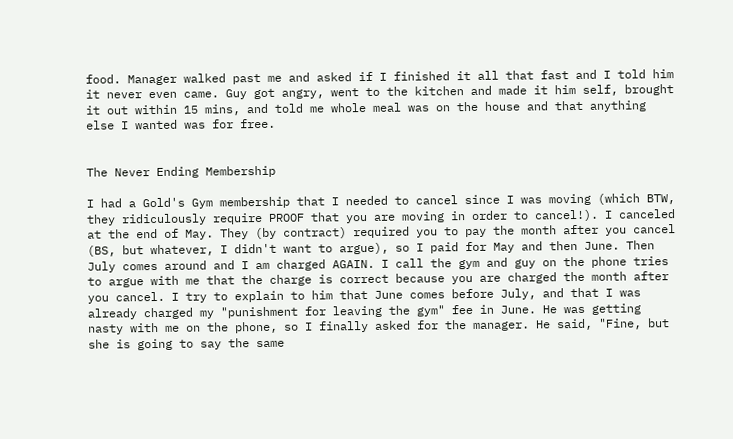food. Manager walked past me and asked if I finished it all that fast and I told him it never even came. Guy got angry, went to the kitchen and made it him self, brought it out within 15 mins, and told me whole meal was on the house and that anything else I wanted was for free.


The Never Ending Membership

I had a Gold's Gym membership that I needed to cancel since I was moving (which BTW, they ridiculously require PROOF that you are moving in order to cancel!). I canceled at the end of May. They (by contract) required you to pay the month after you cancel (BS, but whatever, I didn't want to argue), so I paid for May and then June. Then July comes around and I am charged AGAIN. I call the gym and guy on the phone tries to argue with me that the charge is correct because you are charged the month after you cancel. I try to explain to him that June comes before July, and that I was already charged my "punishment for leaving the gym" fee in June. He was getting nasty with me on the phone, so I finally asked for the manager. He said, "Fine, but she is going to say the same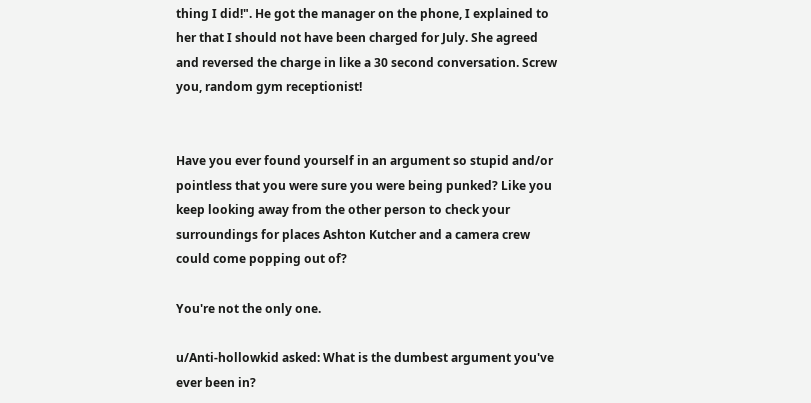thing I did!". He got the manager on the phone, I explained to her that I should not have been charged for July. She agreed and reversed the charge in like a 30 second conversation. Screw you, random gym receptionist!


Have you ever found yourself in an argument so stupid and/or pointless that you were sure you were being punked? Like you keep looking away from the other person to check your surroundings for places Ashton Kutcher and a camera crew could come popping out of?

You're not the only one.

u/Anti-hollowkid asked: What is the dumbest argument you've ever been in?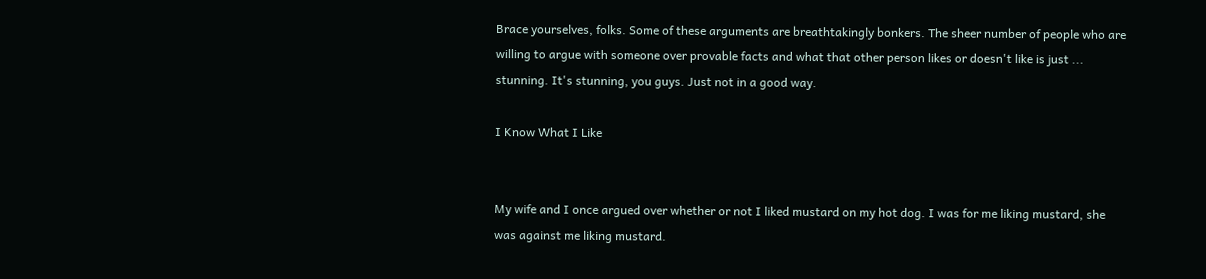Brace yourselves, folks. Some of these arguments are breathtakingly bonkers. The sheer number of people who are willing to argue with someone over provable facts and what that other person likes or doesn't like is just ... stunning. It's stunning, you guys. Just not in a good way.

I Know What I Like


My wife and I once argued over whether or not I liked mustard on my hot dog. I was for me liking mustard, she was against me liking mustard.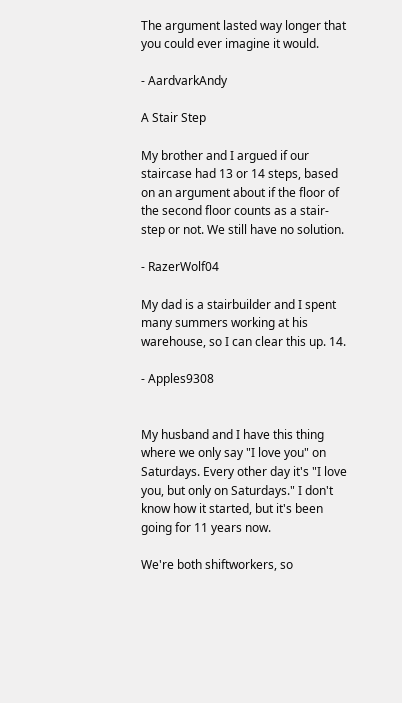The argument lasted way longer that you could ever imagine it would.

- AardvarkAndy

A Stair Step

My brother and I argued if our staircase had 13 or 14 steps, based on an argument about if the floor of the second floor counts as a stair-step or not. We still have no solution.

- RazerWolf04

My dad is a stairbuilder and I spent many summers working at his warehouse, so I can clear this up. 14.

- Apples9308


My husband and I have this thing where we only say "I love you" on Saturdays. Every other day it's "I love you, but only on Saturdays." I don't know how it started, but it's been going for 11 years now.

We're both shiftworkers, so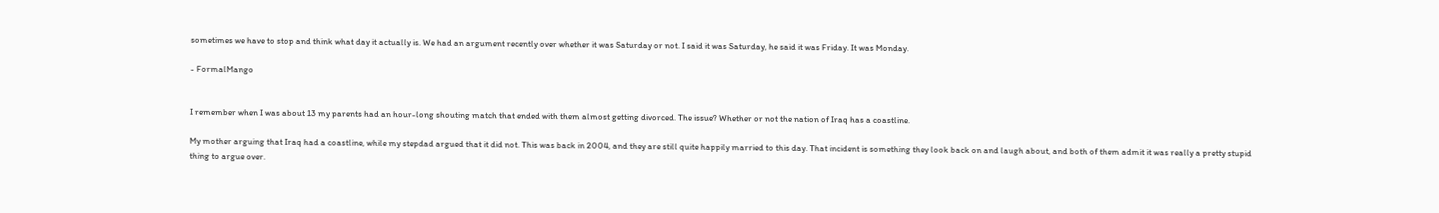sometimes we have to stop and think what day it actually is. We had an argument recently over whether it was Saturday or not. I said it was Saturday, he said it was Friday. It was Monday.

- FormalMango


I remember when I was about 13 my parents had an hour-long shouting match that ended with them almost getting divorced. The issue? Whether or not the nation of Iraq has a coastline.

My mother arguing that Iraq had a coastline, while my stepdad argued that it did not. This was back in 2004, and they are still quite happily married to this day. That incident is something they look back on and laugh about, and both of them admit it was really a pretty stupid thing to argue over.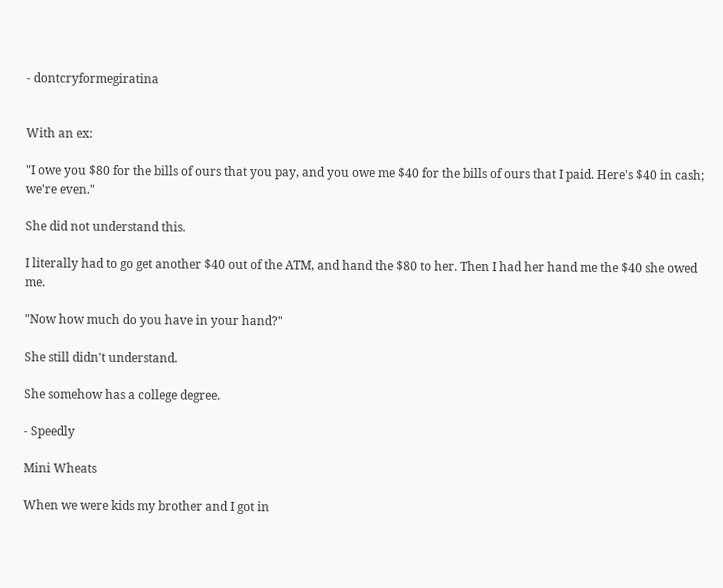- dontcryformegiratina


With an ex:

"I owe you $80 for the bills of ours that you pay, and you owe me $40 for the bills of ours that I paid. Here's $40 in cash; we're even."

She did not understand this.

I literally had to go get another $40 out of the ATM, and hand the $80 to her. Then I had her hand me the $40 she owed me.

"Now how much do you have in your hand?"

She still didn't understand.

She somehow has a college degree.

- Speedly

Mini Wheats

When we were kids my brother and I got in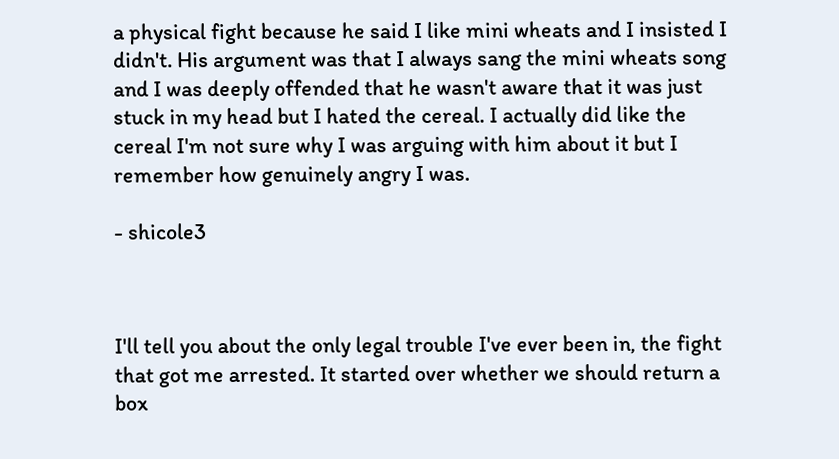a physical fight because he said I like mini wheats and I insisted I didn't. His argument was that I always sang the mini wheats song and I was deeply offended that he wasn't aware that it was just stuck in my head but I hated the cereal. I actually did like the cereal I'm not sure why I was arguing with him about it but I remember how genuinely angry I was.

- shicole3



I'll tell you about the only legal trouble I've ever been in, the fight that got me arrested. It started over whether we should return a box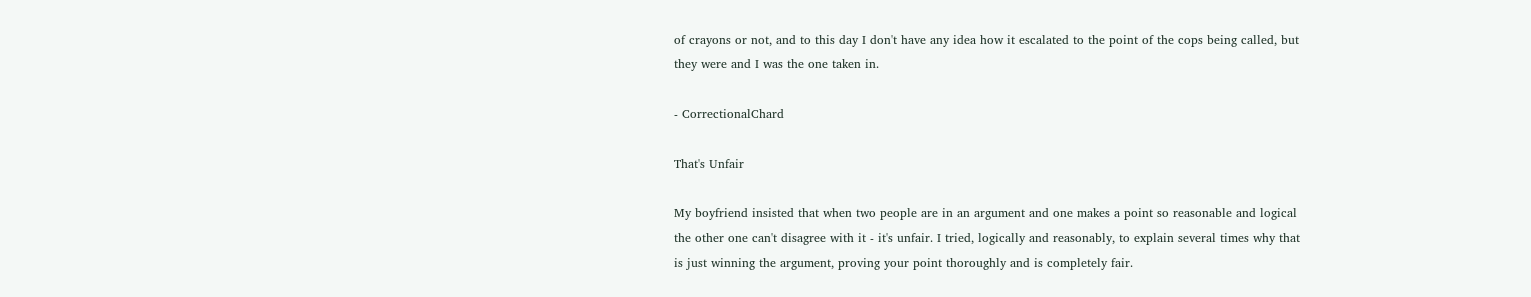of crayons or not, and to this day I don't have any idea how it escalated to the point of the cops being called, but they were and I was the one taken in.

- CorrectionalChard

That's Unfair

My boyfriend insisted that when two people are in an argument and one makes a point so reasonable and logical the other one can't disagree with it - it's unfair. I tried, logically and reasonably, to explain several times why that is just winning the argument, proving your point thoroughly and is completely fair.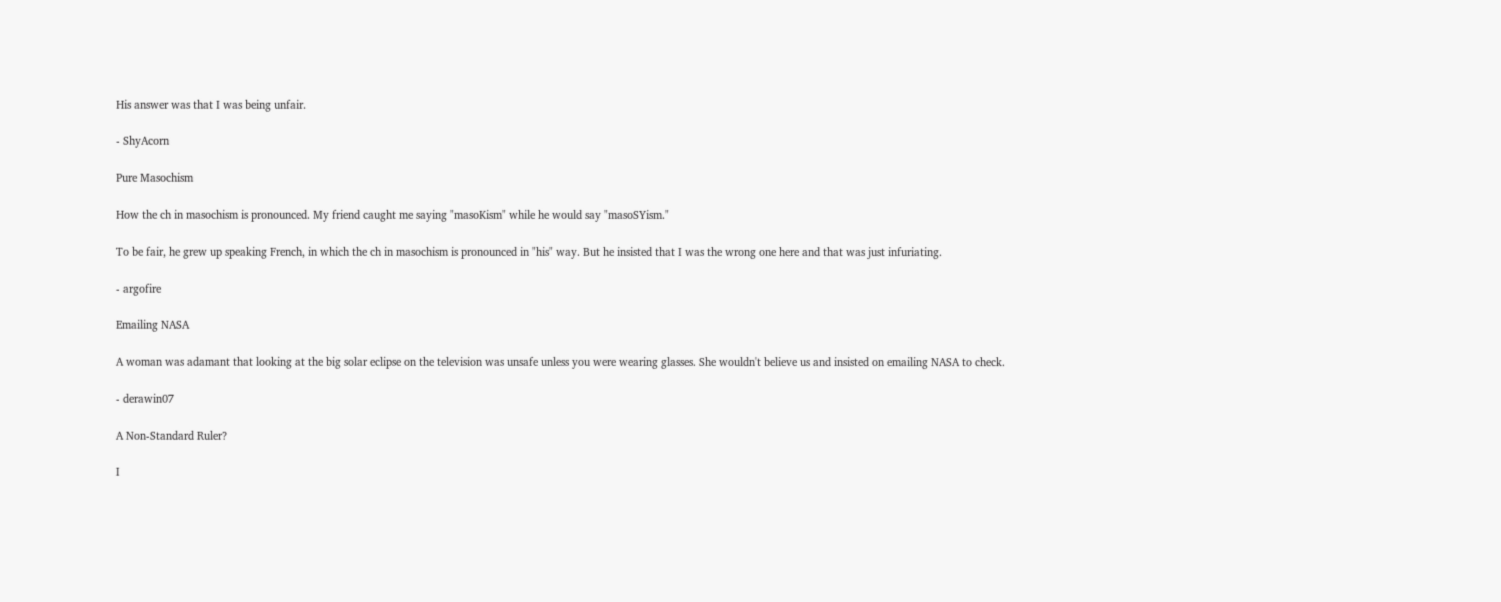His answer was that I was being unfair.

- ShyAcorn

Pure Masochism

How the ch in masochism is pronounced. My friend caught me saying "masoKism" while he would say "masoSYism."

To be fair, he grew up speaking French, in which the ch in masochism is pronounced in "his" way. But he insisted that I was the wrong one here and that was just infuriating.

- argofire

Emailing NASA

A woman was adamant that looking at the big solar eclipse on the television was unsafe unless you were wearing glasses. She wouldn't believe us and insisted on emailing NASA to check.

- derawin07

A Non-Standard Ruler?

I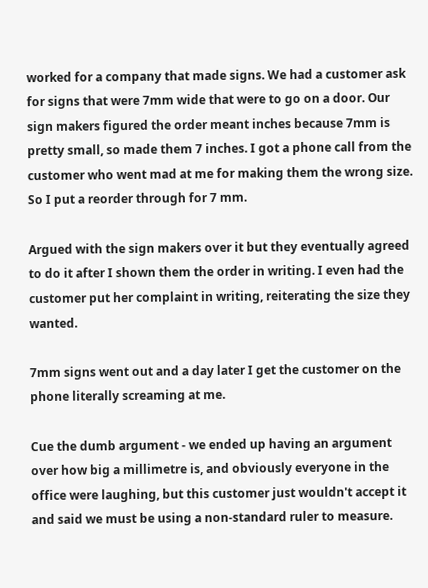worked for a company that made signs. We had a customer ask for signs that were 7mm wide that were to go on a door. Our sign makers figured the order meant inches because 7mm is pretty small, so made them 7 inches. I got a phone call from the customer who went mad at me for making them the wrong size. So I put a reorder through for 7 mm.

Argued with the sign makers over it but they eventually agreed to do it after I shown them the order in writing. I even had the customer put her complaint in writing, reiterating the size they wanted.

7mm signs went out and a day later I get the customer on the phone literally screaming at me.

Cue the dumb argument - we ended up having an argument over how big a millimetre is, and obviously everyone in the office were laughing, but this customer just wouldn't accept it and said we must be using a non-standard ruler to measure.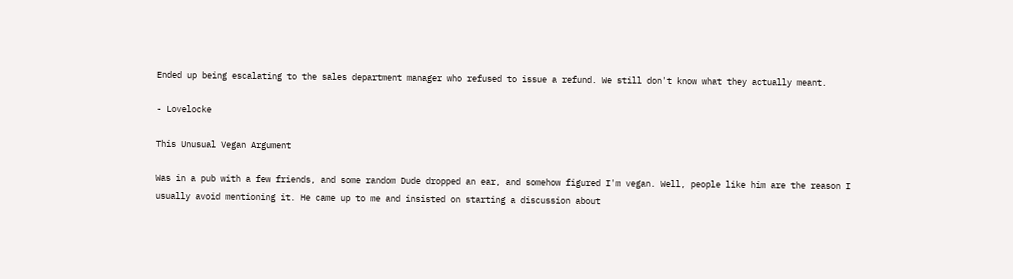Ended up being escalating to the sales department manager who refused to issue a refund. We still don't know what they actually meant.

- Lovelocke

This Unusual Vegan Argument

Was in a pub with a few friends, and some random Dude dropped an ear, and somehow figured I'm vegan. Well, people like him are the reason I usually avoid mentioning it. He came up to me and insisted on starting a discussion about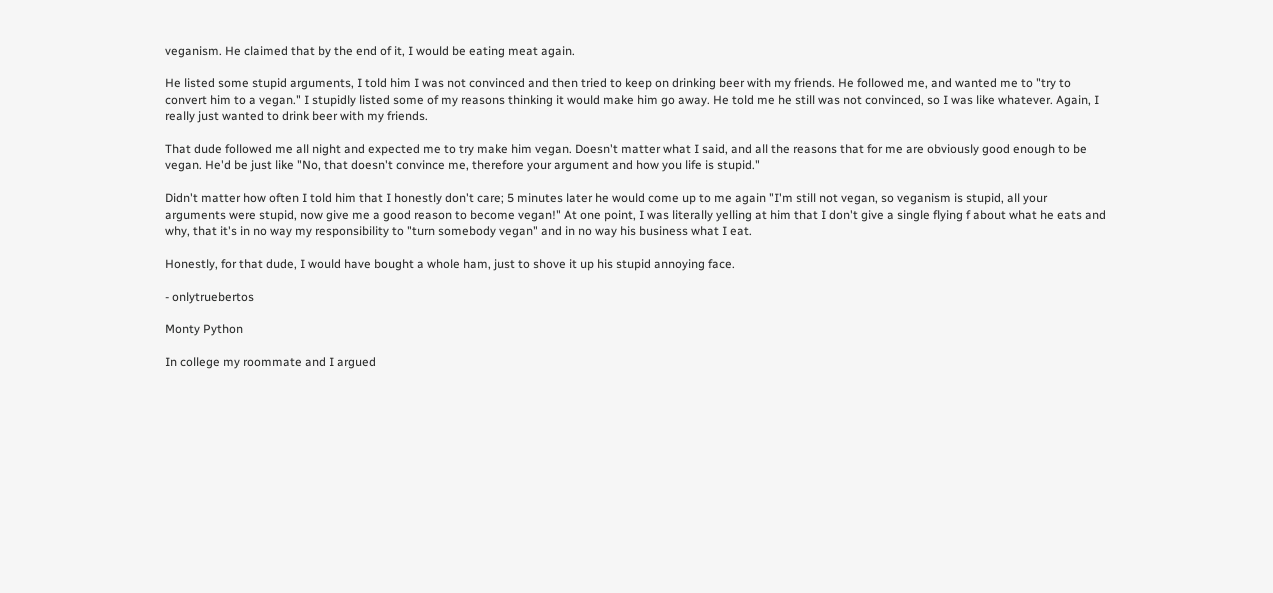veganism. He claimed that by the end of it, I would be eating meat again.

He listed some stupid arguments, I told him I was not convinced and then tried to keep on drinking beer with my friends. He followed me, and wanted me to "try to convert him to a vegan." I stupidly listed some of my reasons thinking it would make him go away. He told me he still was not convinced, so I was like whatever. Again, I really just wanted to drink beer with my friends.

That dude followed me all night and expected me to try make him vegan. Doesn't matter what I said, and all the reasons that for me are obviously good enough to be vegan. He'd be just like "No, that doesn't convince me, therefore your argument and how you life is stupid."

Didn't matter how often I told him that I honestly don't care; 5 minutes later he would come up to me again "I'm still not vegan, so veganism is stupid, all your arguments were stupid, now give me a good reason to become vegan!" At one point, I was literally yelling at him that I don't give a single flying f about what he eats and why, that it's in no way my responsibility to "turn somebody vegan" and in no way his business what I eat.

Honestly, for that dude, I would have bought a whole ham, just to shove it up his stupid annoying face.

- onlytruebertos

Monty Python

In college my roommate and I argued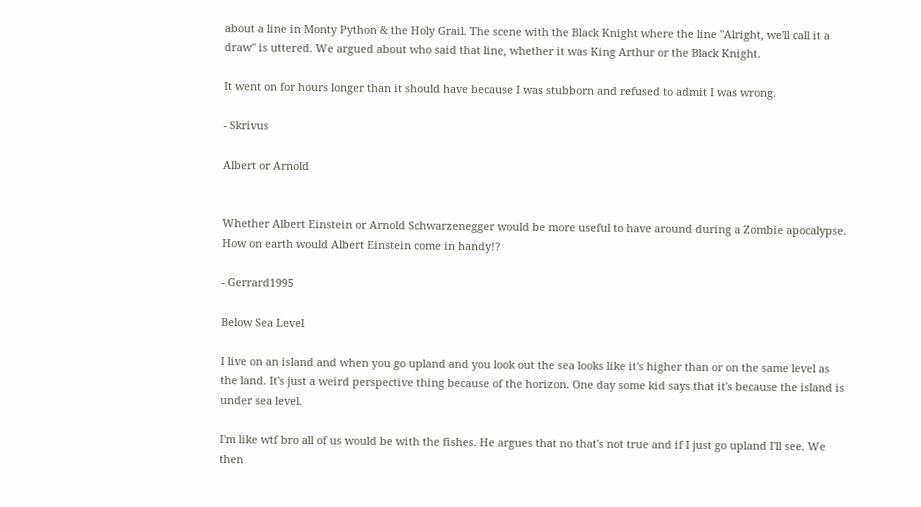about a line in Monty Python & the Holy Grail. The scene with the Black Knight where the line "Alright, we'll call it a draw" is uttered. We argued about who said that line, whether it was King Arthur or the Black Knight.

It went on for hours longer than it should have because I was stubborn and refused to admit I was wrong.

- Skrivus

Albert or Arnold


Whether Albert Einstein or Arnold Schwarzenegger would be more useful to have around during a Zombie apocalypse. How on earth would Albert Einstein come in handy!?

- Gerrard1995

Below Sea Level

I live on an island and when you go upland and you look out the sea looks like it's higher than or on the same level as the land. It's just a weird perspective thing because of the horizon. One day some kid says that it's because the island is under sea level.

I'm like wtf bro all of us would be with the fishes. He argues that no that's not true and if I just go upland I'll see. We then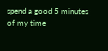spend a good 5 minutes of my time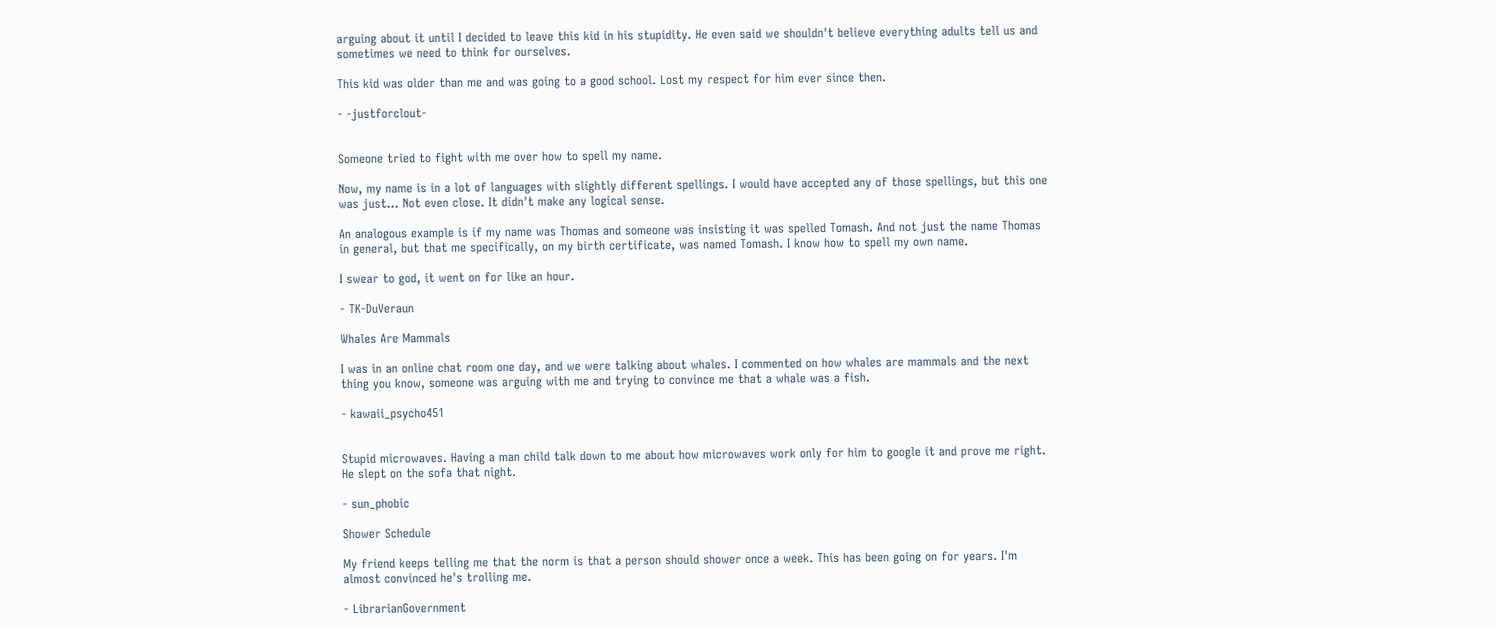arguing about it until I decided to leave this kid in his stupidity. He even said we shouldn't believe everything adults tell us and sometimes we need to think for ourselves.

This kid was older than me and was going to a good school. Lost my respect for him ever since then.

- -justforclout-


Someone tried to fight with me over how to spell my name.

Now, my name is in a lot of languages with slightly different spellings. I would have accepted any of those spellings, but this one was just... Not even close. It didn't make any logical sense.

An analogous example is if my name was Thomas and someone was insisting it was spelled Tomash. And not just the name Thomas in general, but that me specifically, on my birth certificate, was named Tomash. I know how to spell my own name.

I swear to god, it went on for like an hour.

- TK-DuVeraun

Whales Are Mammals

I was in an online chat room one day, and we were talking about whales. I commented on how whales are mammals and the next thing you know, someone was arguing with me and trying to convince me that a whale was a fish.

- kawaii_psycho451


Stupid microwaves. Having a man child talk down to me about how microwaves work only for him to google it and prove me right. He slept on the sofa that night.

- sun_phobic

Shower Schedule

My friend keeps telling me that the norm is that a person should shower once a week. This has been going on for years. I'm almost convinced he's trolling me.

- LibrarianGovernment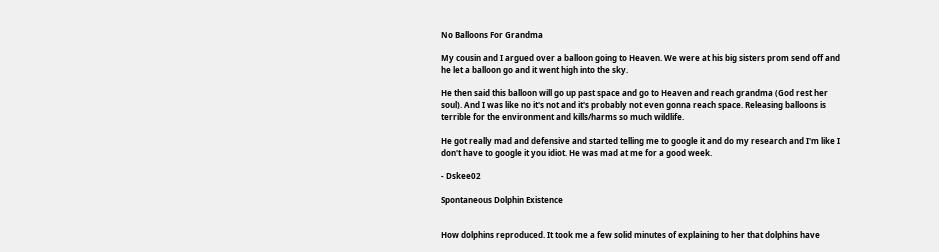No Balloons For Grandma

My cousin and I argued over a balloon going to Heaven. We were at his big sisters prom send off and he let a balloon go and it went high into the sky.

He then said this balloon will go up past space and go to Heaven and reach grandma (God rest her soul). And I was like no it's not and it's probably not even gonna reach space. Releasing balloons is terrible for the environment and kills/harms so much wildlife.

He got really mad and defensive and started telling me to google it and do my research and I'm like I don't have to google it you idiot. He was mad at me for a good week.

- Dskee02

Spontaneous Dolphin Existence


How dolphins reproduced. It took me a few solid minutes of explaining to her that dolphins have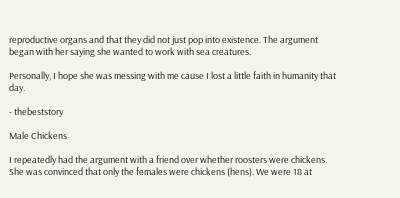reproductive organs and that they did not just pop into existence. The argument began with her saying she wanted to work with sea creatures.

Personally, I hope she was messing with me cause I lost a little faith in humanity that day.

- thebeststory

Male Chickens

I repeatedly had the argument with a friend over whether roosters were chickens. She was convinced that only the females were chickens (hens). We were 18 at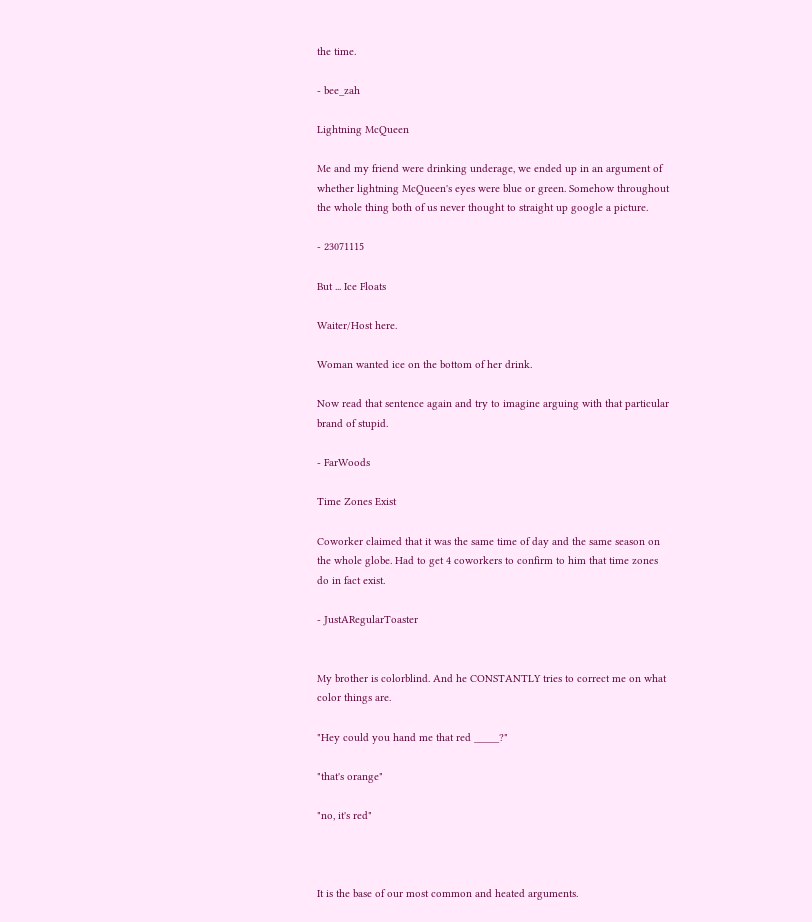the time.

- bee_zah

Lightning McQueen

Me and my friend were drinking underage, we ended up in an argument of whether lightning McQueen's eyes were blue or green. Somehow throughout the whole thing both of us never thought to straight up google a picture.

- 23071115

But ... Ice Floats

Waiter/Host here.

Woman wanted ice on the bottom of her drink.

Now read that sentence again and try to imagine arguing with that particular brand of stupid.

- FarWoods

Time Zones Exist

Coworker claimed that it was the same time of day and the same season on the whole globe. Had to get 4 coworkers to confirm to him that time zones do in fact exist.

- JustARegularToaster


My brother is colorblind. And he CONSTANTLY tries to correct me on what color things are.

"Hey could you hand me that red _____?"

"that's orange"

"no, it's red"



It is the base of our most common and heated arguments.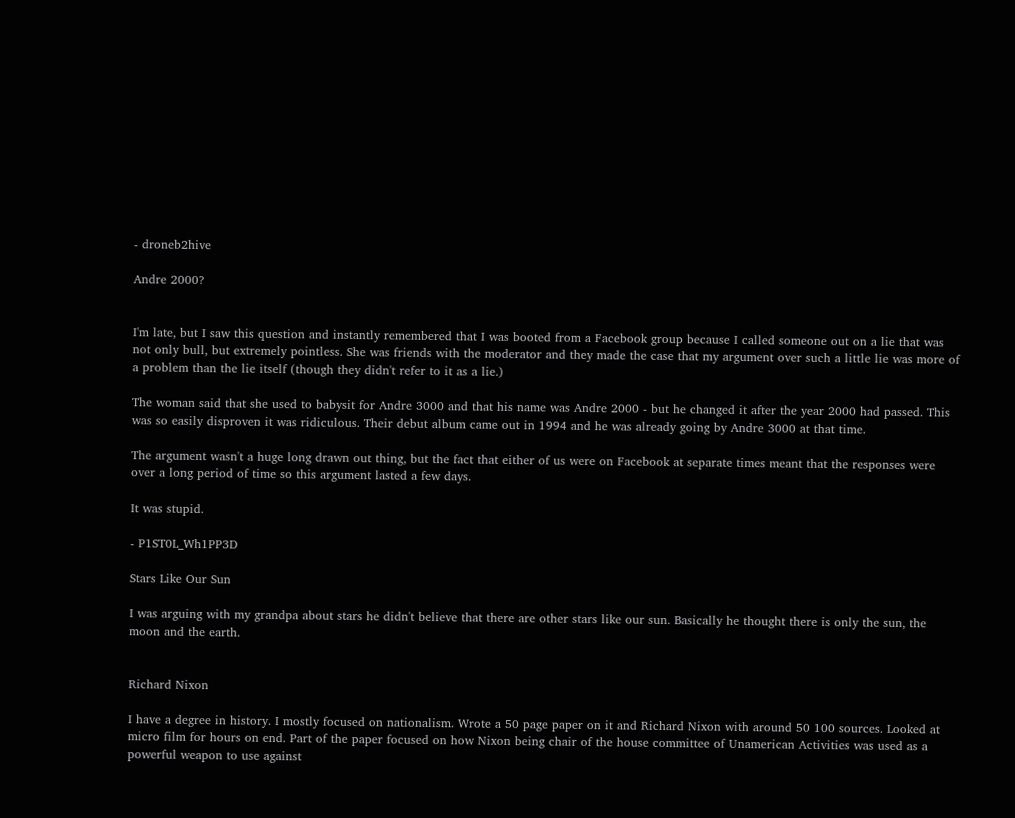- droneb2hive

Andre 2000?


I'm late, but I saw this question and instantly remembered that I was booted from a Facebook group because I called someone out on a lie that was not only bull, but extremely pointless. She was friends with the moderator and they made the case that my argument over such a little lie was more of a problem than the lie itself (though they didn't refer to it as a lie.)

The woman said that she used to babysit for Andre 3000 and that his name was Andre 2000 - but he changed it after the year 2000 had passed. This was so easily disproven it was ridiculous. Their debut album came out in 1994 and he was already going by Andre 3000 at that time.

The argument wasn't a huge long drawn out thing, but the fact that either of us were on Facebook at separate times meant that the responses were over a long period of time so this argument lasted a few days.

It was stupid.

- P1ST0L_Wh1PP3D

Stars Like Our Sun

I was arguing with my grandpa about stars he didn't believe that there are other stars like our sun. Basically he thought there is only the sun, the moon and the earth.


Richard Nixon

I have a degree in history. I mostly focused on nationalism. Wrote a 50 page paper on it and Richard Nixon with around 50 100 sources. Looked at micro film for hours on end. Part of the paper focused on how Nixon being chair of the house committee of Unamerican Activities was used as a powerful weapon to use against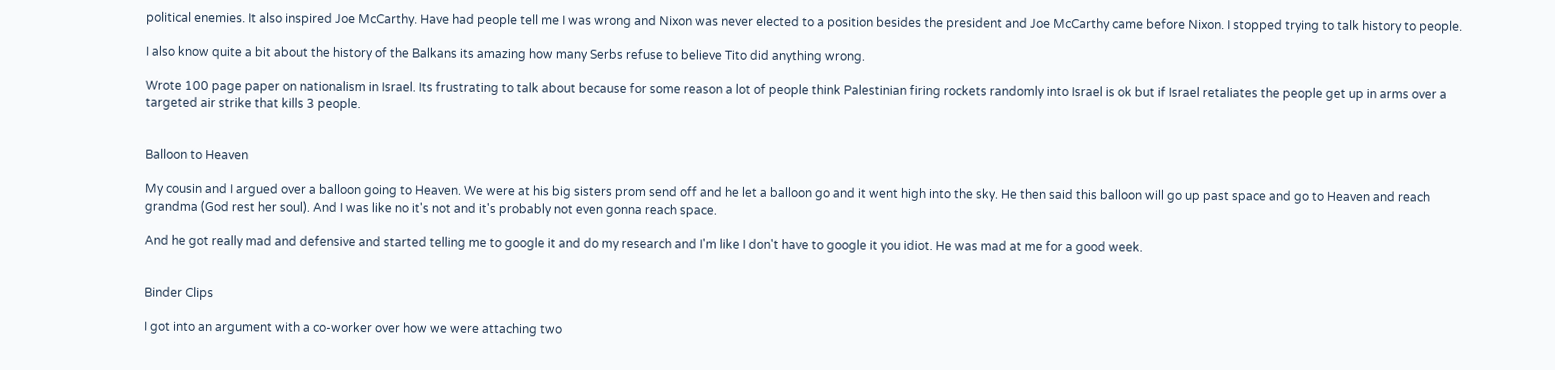political enemies. It also inspired Joe McCarthy. Have had people tell me I was wrong and Nixon was never elected to a position besides the president and Joe McCarthy came before Nixon. I stopped trying to talk history to people.

I also know quite a bit about the history of the Balkans its amazing how many Serbs refuse to believe Tito did anything wrong.

Wrote 100 page paper on nationalism in Israel. Its frustrating to talk about because for some reason a lot of people think Palestinian firing rockets randomly into Israel is ok but if Israel retaliates the people get up in arms over a targeted air strike that kills 3 people.


Balloon to Heaven

My cousin and I argued over a balloon going to Heaven. We were at his big sisters prom send off and he let a balloon go and it went high into the sky. He then said this balloon will go up past space and go to Heaven and reach grandma (God rest her soul). And I was like no it's not and it's probably not even gonna reach space.

And he got really mad and defensive and started telling me to google it and do my research and I'm like I don't have to google it you idiot. He was mad at me for a good week.


Binder Clips

I got into an argument with a co-worker over how we were attaching two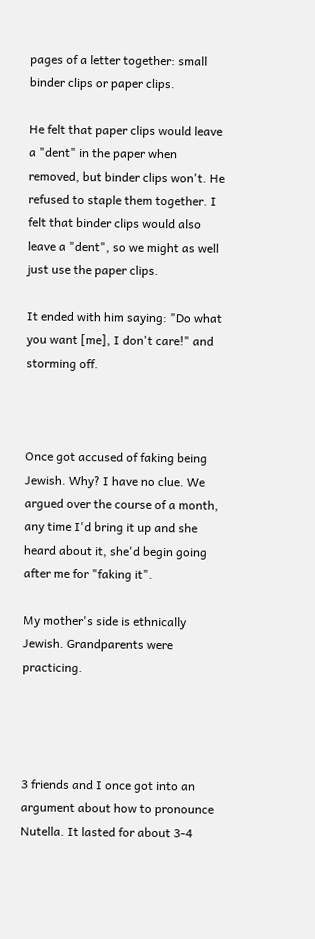pages of a letter together: small binder clips or paper clips.

He felt that paper clips would leave a "dent" in the paper when removed, but binder clips won't. He refused to staple them together. I felt that binder clips would also leave a "dent", so we might as well just use the paper clips.

It ended with him saying: "Do what you want [me], I don't care!" and storming off.



Once got accused of faking being Jewish. Why? I have no clue. We argued over the course of a month, any time I'd bring it up and she heard about it, she'd begin going after me for "faking it".

My mother's side is ethnically Jewish. Grandparents were practicing.




3 friends and I once got into an argument about how to pronounce Nutella. It lasted for about 3-4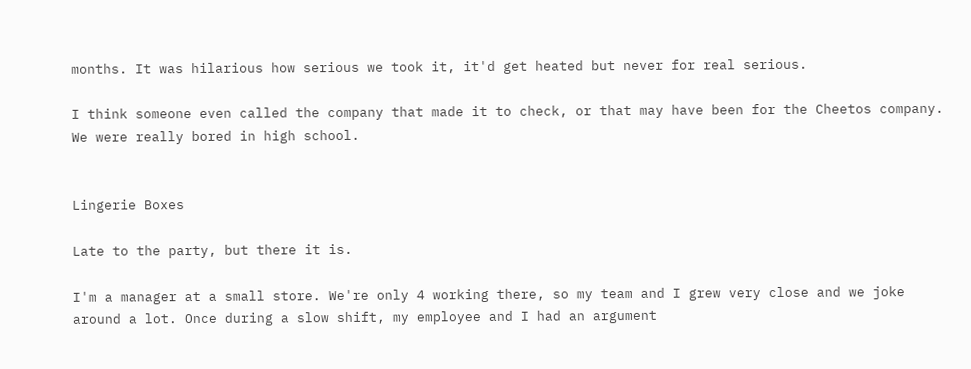months. It was hilarious how serious we took it, it'd get heated but never for real serious.

I think someone even called the company that made it to check, or that may have been for the Cheetos company. We were really bored in high school.


Lingerie Boxes

Late to the party, but there it is.

I'm a manager at a small store. We're only 4 working there, so my team and I grew very close and we joke around a lot. Once during a slow shift, my employee and I had an argument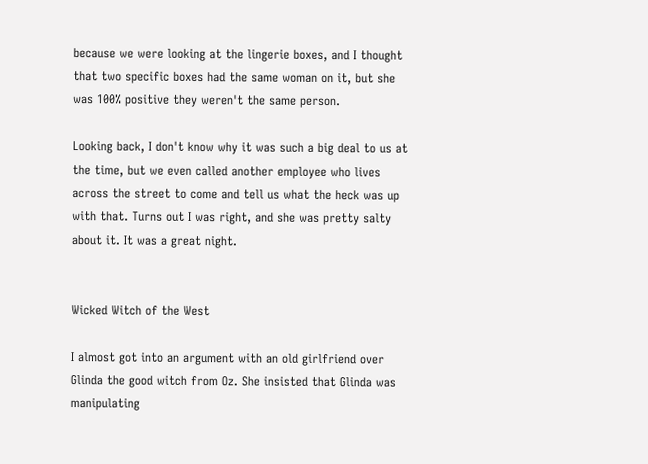because we were looking at the lingerie boxes, and I thought that two specific boxes had the same woman on it, but she was 100% positive they weren't the same person.

Looking back, I don't know why it was such a big deal to us at the time, but we even called another employee who lives across the street to come and tell us what the heck was up with that. Turns out I was right, and she was pretty salty about it. It was a great night.


Wicked Witch of the West

I almost got into an argument with an old girlfriend over Glinda the good witch from Oz. She insisted that Glinda was manipulating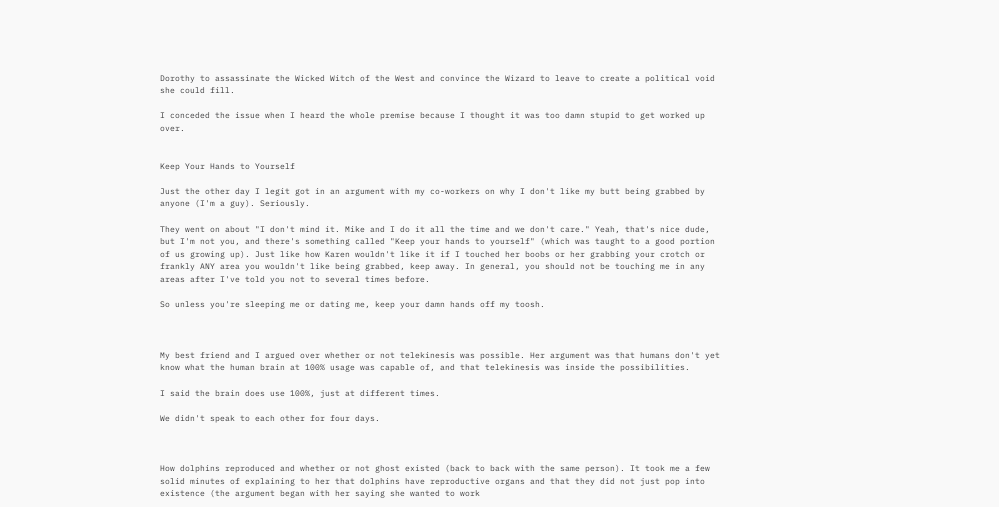Dorothy to assassinate the Wicked Witch of the West and convince the Wizard to leave to create a political void she could fill.

I conceded the issue when I heard the whole premise because I thought it was too damn stupid to get worked up over.


Keep Your Hands to Yourself

Just the other day I legit got in an argument with my co-workers on why I don't like my butt being grabbed by anyone (I'm a guy). Seriously.

They went on about "I don't mind it. Mike and I do it all the time and we don't care." Yeah, that's nice dude, but I'm not you, and there's something called "Keep your hands to yourself" (which was taught to a good portion of us growing up). Just like how Karen wouldn't like it if I touched her boobs or her grabbing your crotch or frankly ANY area you wouldn't like being grabbed, keep away. In general, you should not be touching me in any areas after I've told you not to several times before.

So unless you're sleeping me or dating me, keep your damn hands off my toosh.



My best friend and I argued over whether or not telekinesis was possible. Her argument was that humans don't yet know what the human brain at 100% usage was capable of, and that telekinesis was inside the possibilities.

I said the brain does use 100%, just at different times.

We didn't speak to each other for four days.



How dolphins reproduced and whether or not ghost existed (back to back with the same person). It took me a few solid minutes of explaining to her that dolphins have reproductive organs and that they did not just pop into existence (the argument began with her saying she wanted to work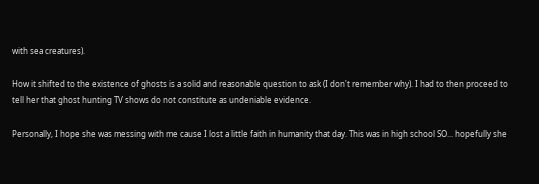with sea creatures).

How it shifted to the existence of ghosts is a solid and reasonable question to ask (I don't remember why). I had to then proceed to tell her that ghost hunting TV shows do not constitute as undeniable evidence.

Personally, I hope she was messing with me cause I lost a little faith in humanity that day. This was in high school SO... hopefully she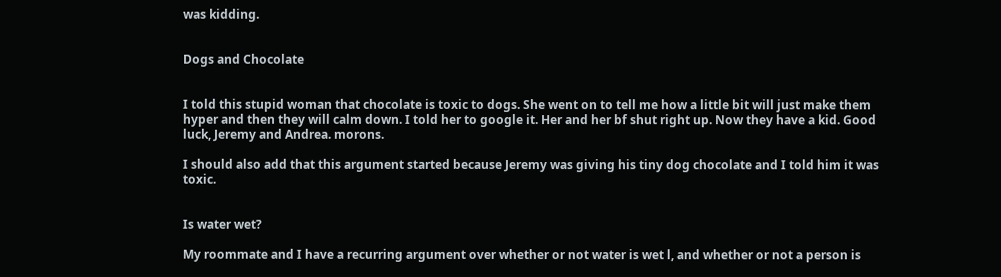was kidding.


Dogs and Chocolate


I told this stupid woman that chocolate is toxic to dogs. She went on to tell me how a little bit will just make them hyper and then they will calm down. I told her to google it. Her and her bf shut right up. Now they have a kid. Good luck, Jeremy and Andrea. morons.

I should also add that this argument started because Jeremy was giving his tiny dog chocolate and I told him it was toxic.


Is water wet?

My roommate and I have a recurring argument over whether or not water is wet l, and whether or not a person is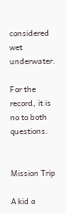considered wet underwater.

For the record, it is no to both questions.


Mission Trip

A kid a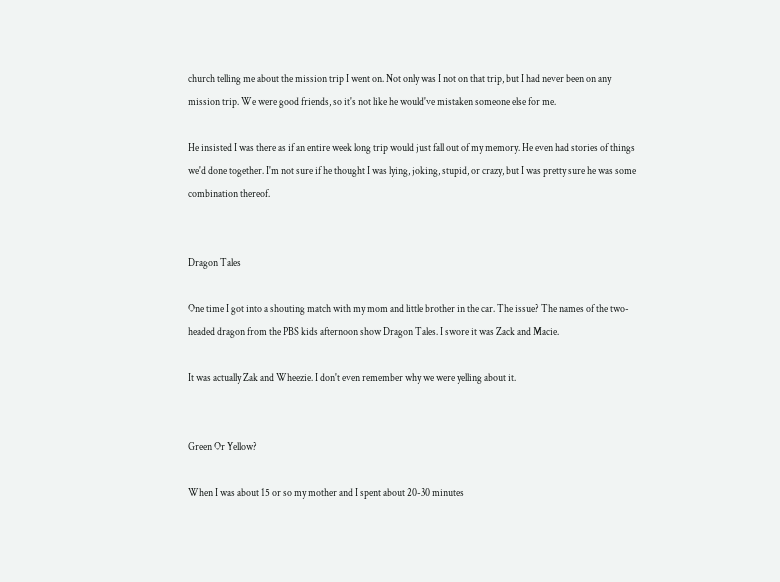church telling me about the mission trip I went on. Not only was I not on that trip, but I had never been on any mission trip. We were good friends, so it's not like he would've mistaken someone else for me.

He insisted I was there as if an entire week long trip would just fall out of my memory. He even had stories of things we'd done together. I'm not sure if he thought I was lying, joking, stupid, or crazy, but I was pretty sure he was some combination thereof.


Dragon Tales

One time I got into a shouting match with my mom and little brother in the car. The issue? The names of the two-headed dragon from the PBS kids afternoon show Dragon Tales. I swore it was Zack and Macie.

It was actually Zak and Wheezie. I don't even remember why we were yelling about it.


Green Or Yellow?

When I was about 15 or so my mother and I spent about 20-30 minutes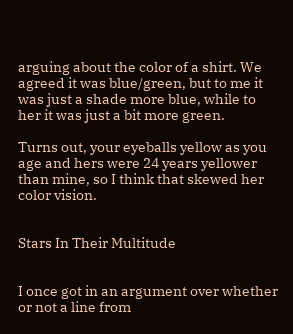arguing about the color of a shirt. We agreed it was blue/green, but to me it was just a shade more blue, while to her it was just a bit more green.

Turns out, your eyeballs yellow as you age and hers were 24 years yellower than mine, so I think that skewed her color vision.


Stars In Their Multitude


I once got in an argument over whether or not a line from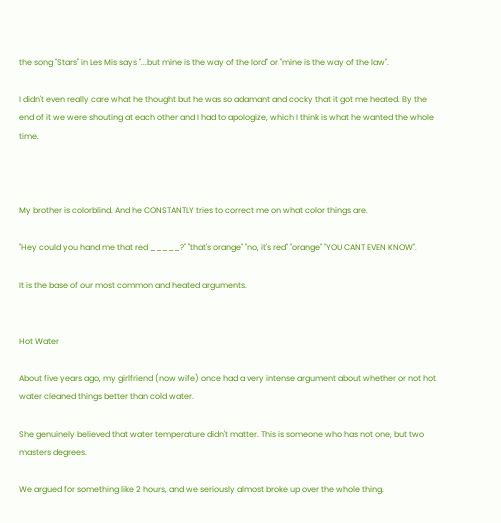the song "Stars" in Les Mis says "...but mine is the way of the lord" or "mine is the way of the law".

I didn't even really care what he thought but he was so adamant and cocky that it got me heated. By the end of it we were shouting at each other and I had to apologize, which I think is what he wanted the whole time.



My brother is colorblind. And he CONSTANTLY tries to correct me on what color things are.

"Hey could you hand me that red _____?" "that's orange" "no, it's red" "orange" "YOU CANT EVEN KNOW".

It is the base of our most common and heated arguments.


Hot Water

About five years ago, my girlfriend (now wife) once had a very intense argument about whether or not hot water cleaned things better than cold water.

She genuinely believed that water temperature didn't matter. This is someone who has not one, but two masters degrees.

We argued for something like 2 hours, and we seriously almost broke up over the whole thing.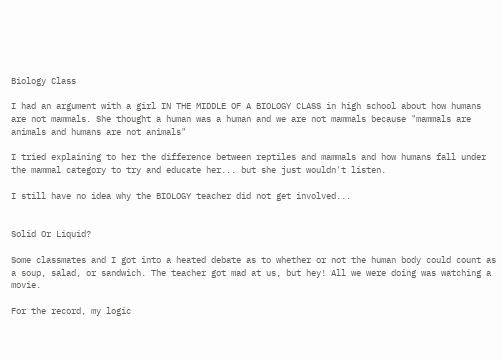Biology Class

I had an argument with a girl IN THE MIDDLE OF A BIOLOGY CLASS in high school about how humans are not mammals. She thought a human was a human and we are not mammals because "mammals are animals and humans are not animals"

I tried explaining to her the difference between reptiles and mammals and how humans fall under the mammal category to try and educate her... but she just wouldn't listen.

I still have no idea why the BIOLOGY teacher did not get involved...


Solid Or Liquid?

Some classmates and I got into a heated debate as to whether or not the human body could count as a soup, salad, or sandwich. The teacher got mad at us, but hey! All we were doing was watching a movie.

For the record, my logic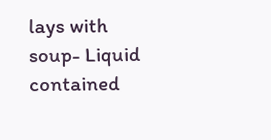lays with soup- Liquid contained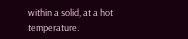within a solid, at a hot temperature.